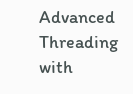Advanced Threading with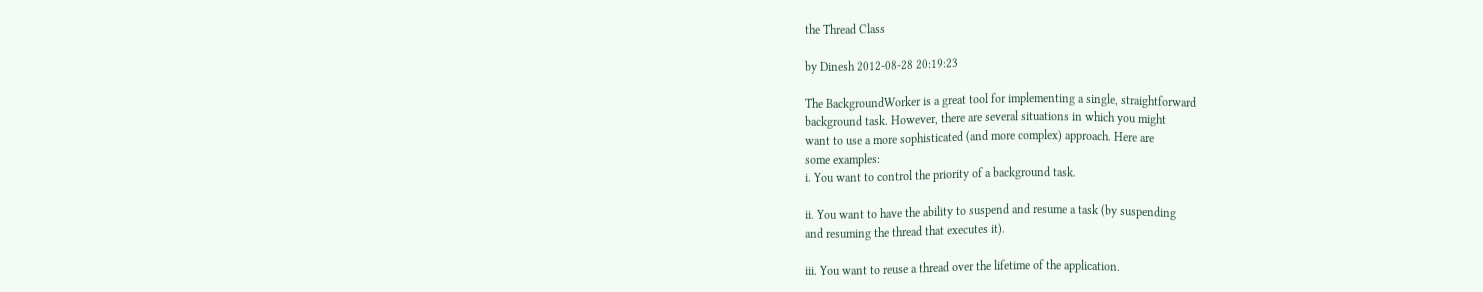the Thread Class

by Dinesh 2012-08-28 20:19:23

The BackgroundWorker is a great tool for implementing a single, straightforward
background task. However, there are several situations in which you might
want to use a more sophisticated (and more complex) approach. Here are
some examples:
i. You want to control the priority of a background task.

ii. You want to have the ability to suspend and resume a task (by suspending
and resuming the thread that executes it).

iii. You want to reuse a thread over the lifetime of the application.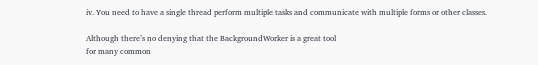iv. You need to have a single thread perform multiple tasks and communicate with multiple forms or other classes.

Although there’s no denying that the BackgroundWorker is a great tool
for many common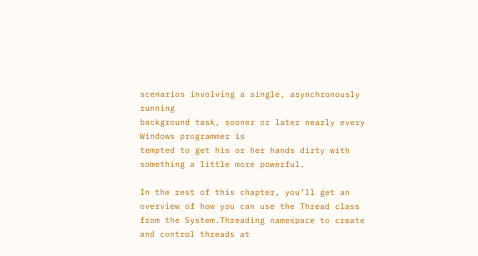scenarios involving a single, asynchronously running
background task, sooner or later nearly every Windows programmer is
tempted to get his or her hands dirty with something a little more powerful.

In the rest of this chapter, you’ll get an overview of how you can use the Thread class from the System.Threading namespace to create and control threads at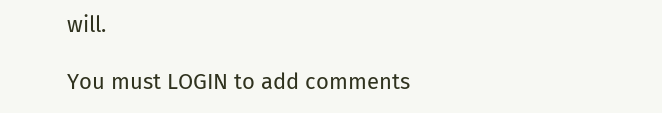will.

You must LOGIN to add comments